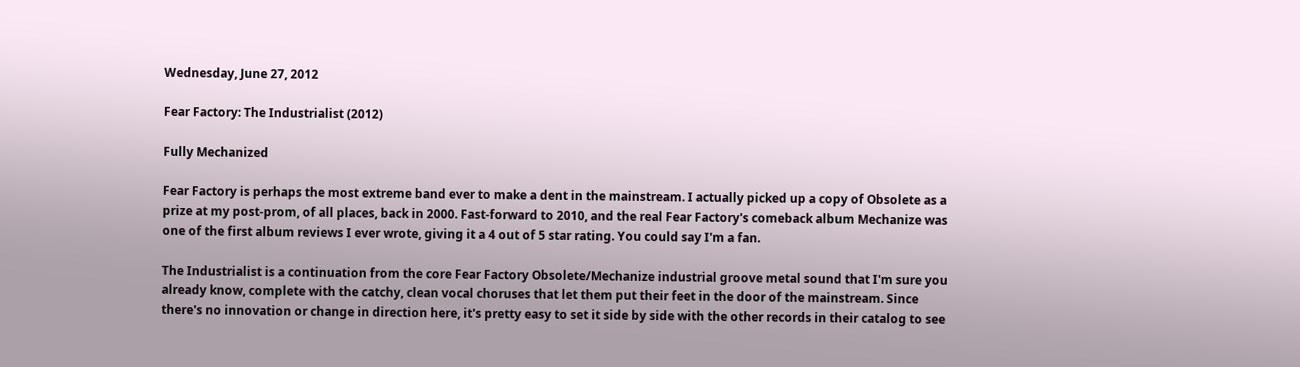Wednesday, June 27, 2012

Fear Factory: The Industrialist (2012)

Fully Mechanized

Fear Factory is perhaps the most extreme band ever to make a dent in the mainstream. I actually picked up a copy of Obsolete as a prize at my post-prom, of all places, back in 2000. Fast-forward to 2010, and the real Fear Factory's comeback album Mechanize was one of the first album reviews I ever wrote, giving it a 4 out of 5 star rating. You could say I'm a fan.

The Industrialist is a continuation from the core Fear Factory Obsolete/Mechanize industrial groove metal sound that I'm sure you already know, complete with the catchy, clean vocal choruses that let them put their feet in the door of the mainstream. Since there's no innovation or change in direction here, it's pretty easy to set it side by side with the other records in their catalog to see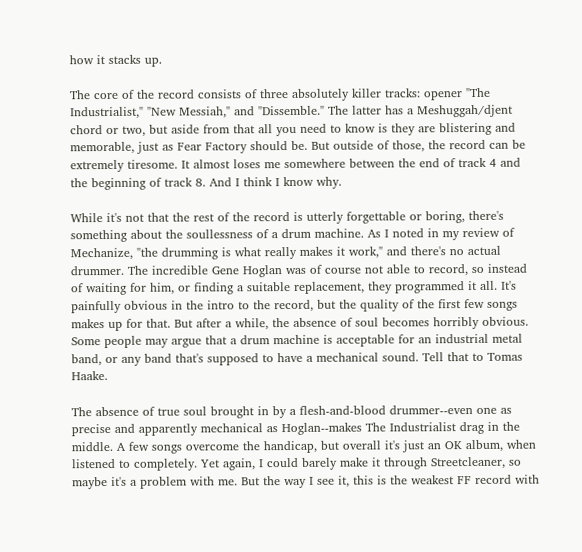how it stacks up.

The core of the record consists of three absolutely killer tracks: opener "The Industrialist," "New Messiah," and "Dissemble." The latter has a Meshuggah/djent chord or two, but aside from that all you need to know is they are blistering and memorable, just as Fear Factory should be. But outside of those, the record can be extremely tiresome. It almost loses me somewhere between the end of track 4 and the beginning of track 8. And I think I know why.

While it's not that the rest of the record is utterly forgettable or boring, there's something about the soullessness of a drum machine. As I noted in my review of Mechanize, "the drumming is what really makes it work," and there's no actual drummer. The incredible Gene Hoglan was of course not able to record, so instead of waiting for him, or finding a suitable replacement, they programmed it all. It's painfully obvious in the intro to the record, but the quality of the first few songs makes up for that. But after a while, the absence of soul becomes horribly obvious. Some people may argue that a drum machine is acceptable for an industrial metal band, or any band that's supposed to have a mechanical sound. Tell that to Tomas Haake.

The absence of true soul brought in by a flesh-and-blood drummer--even one as precise and apparently mechanical as Hoglan--makes The Industrialist drag in the middle. A few songs overcome the handicap, but overall it's just an OK album, when listened to completely. Yet again, I could barely make it through Streetcleaner, so maybe it's a problem with me. But the way I see it, this is the weakest FF record with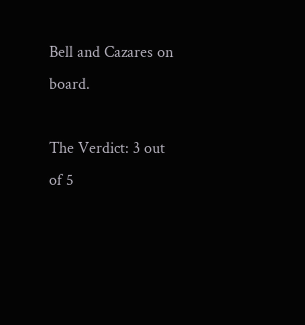Bell and Cazares on board.

The Verdict: 3 out of 5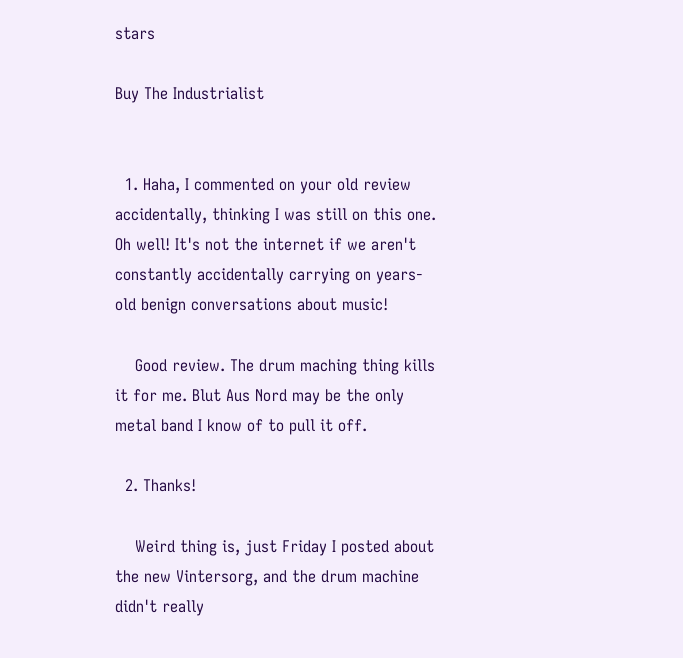stars

Buy The Industrialist


  1. Haha, I commented on your old review accidentally, thinking I was still on this one. Oh well! It's not the internet if we aren't constantly accidentally carrying on years-old benign conversations about music!

    Good review. The drum maching thing kills it for me. Blut Aus Nord may be the only metal band I know of to pull it off.

  2. Thanks!

    Weird thing is, just Friday I posted about the new Vintersorg, and the drum machine didn't really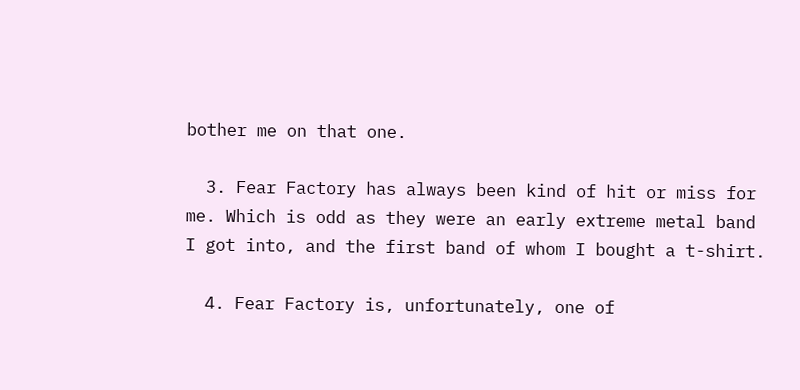bother me on that one.

  3. Fear Factory has always been kind of hit or miss for me. Which is odd as they were an early extreme metal band I got into, and the first band of whom I bought a t-shirt.

  4. Fear Factory is, unfortunately, one of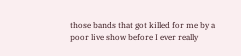those bands that got killed for me by a poor live show before I ever really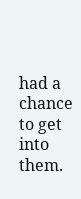had a chance to get into them.